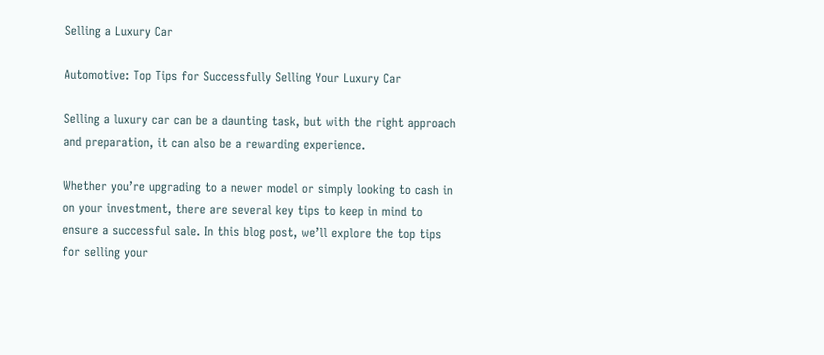Selling a Luxury Car

Automotive: Top Tips for Successfully Selling Your Luxury Car

Selling a luxury car can be a daunting task, but with the right approach and preparation, it can also be a rewarding experience.

Whether you’re upgrading to a newer model or simply looking to cash in on your investment, there are several key tips to keep in mind to ensure a successful sale. In this blog post, we’ll explore the top tips for selling your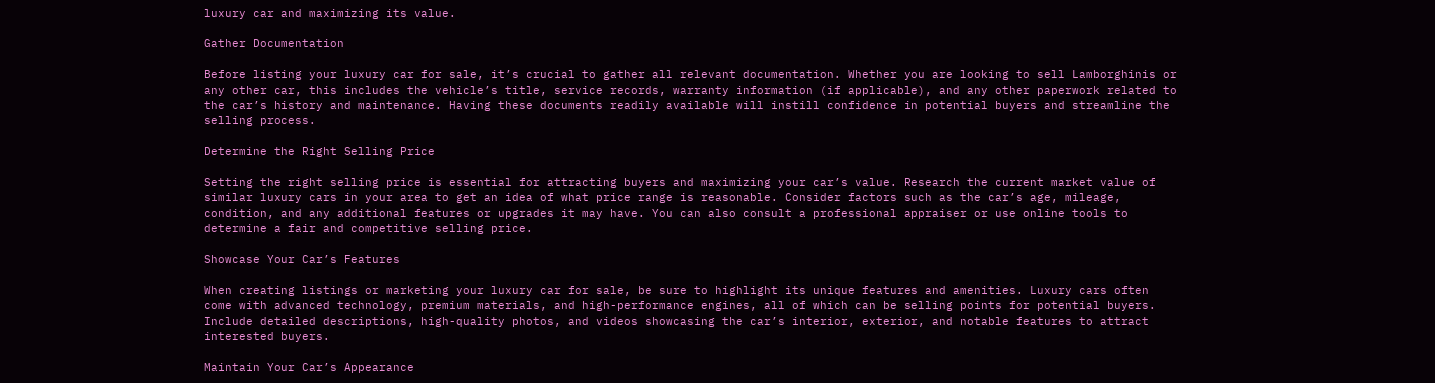luxury car and maximizing its value.

Gather Documentation

Before listing your luxury car for sale, it’s crucial to gather all relevant documentation. Whether you are looking to sell Lamborghinis or any other car, this includes the vehicle’s title, service records, warranty information (if applicable), and any other paperwork related to the car’s history and maintenance. Having these documents readily available will instill confidence in potential buyers and streamline the selling process.

Determine the Right Selling Price

Setting the right selling price is essential for attracting buyers and maximizing your car’s value. Research the current market value of similar luxury cars in your area to get an idea of what price range is reasonable. Consider factors such as the car’s age, mileage, condition, and any additional features or upgrades it may have. You can also consult a professional appraiser or use online tools to determine a fair and competitive selling price.

Showcase Your Car’s Features

When creating listings or marketing your luxury car for sale, be sure to highlight its unique features and amenities. Luxury cars often come with advanced technology, premium materials, and high-performance engines, all of which can be selling points for potential buyers. Include detailed descriptions, high-quality photos, and videos showcasing the car’s interior, exterior, and notable features to attract interested buyers.

Maintain Your Car’s Appearance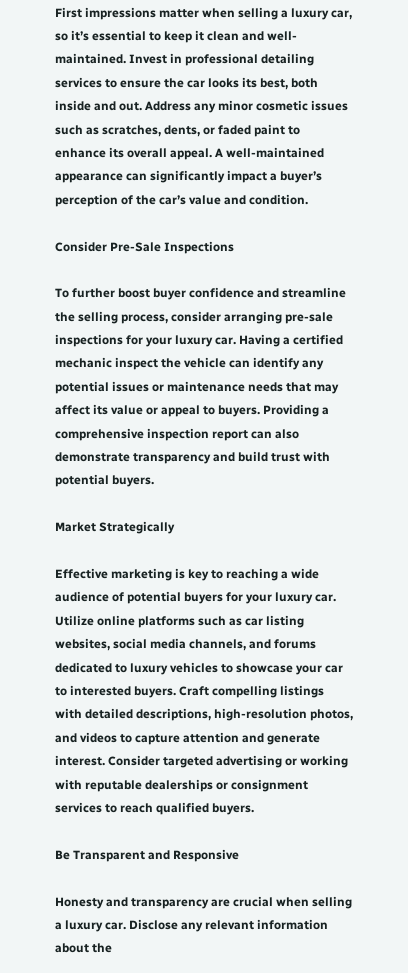First impressions matter when selling a luxury car, so it’s essential to keep it clean and well-maintained. Invest in professional detailing services to ensure the car looks its best, both inside and out. Address any minor cosmetic issues such as scratches, dents, or faded paint to enhance its overall appeal. A well-maintained appearance can significantly impact a buyer’s perception of the car’s value and condition.

Consider Pre-Sale Inspections

To further boost buyer confidence and streamline the selling process, consider arranging pre-sale inspections for your luxury car. Having a certified mechanic inspect the vehicle can identify any potential issues or maintenance needs that may affect its value or appeal to buyers. Providing a comprehensive inspection report can also demonstrate transparency and build trust with potential buyers.

Market Strategically

Effective marketing is key to reaching a wide audience of potential buyers for your luxury car. Utilize online platforms such as car listing websites, social media channels, and forums dedicated to luxury vehicles to showcase your car to interested buyers. Craft compelling listings with detailed descriptions, high-resolution photos, and videos to capture attention and generate interest. Consider targeted advertising or working with reputable dealerships or consignment services to reach qualified buyers.

Be Transparent and Responsive

Honesty and transparency are crucial when selling a luxury car. Disclose any relevant information about the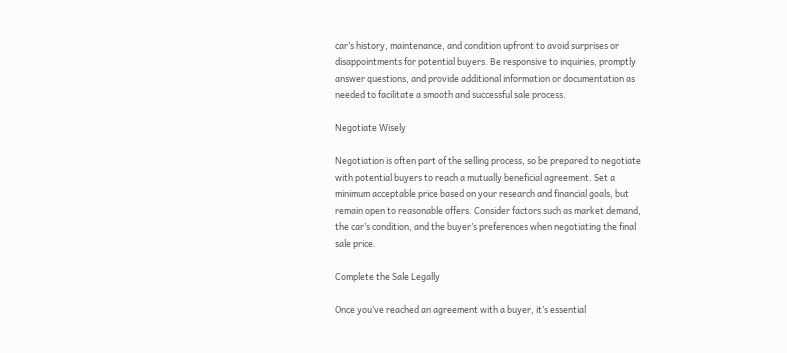car’s history, maintenance, and condition upfront to avoid surprises or disappointments for potential buyers. Be responsive to inquiries, promptly answer questions, and provide additional information or documentation as needed to facilitate a smooth and successful sale process.

Negotiate Wisely

Negotiation is often part of the selling process, so be prepared to negotiate with potential buyers to reach a mutually beneficial agreement. Set a minimum acceptable price based on your research and financial goals, but remain open to reasonable offers. Consider factors such as market demand, the car’s condition, and the buyer’s preferences when negotiating the final sale price.

Complete the Sale Legally

Once you’ve reached an agreement with a buyer, it’s essential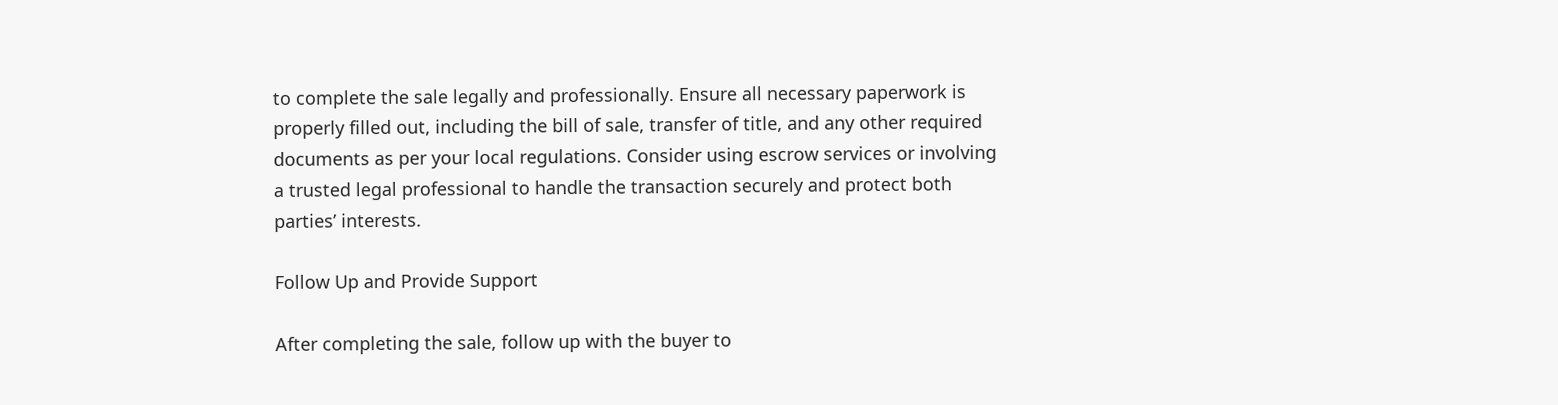to complete the sale legally and professionally. Ensure all necessary paperwork is properly filled out, including the bill of sale, transfer of title, and any other required documents as per your local regulations. Consider using escrow services or involving a trusted legal professional to handle the transaction securely and protect both parties’ interests.

Follow Up and Provide Support

After completing the sale, follow up with the buyer to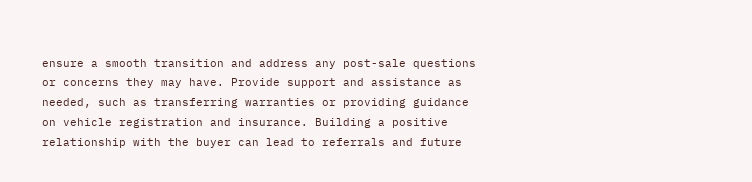ensure a smooth transition and address any post-sale questions or concerns they may have. Provide support and assistance as needed, such as transferring warranties or providing guidance on vehicle registration and insurance. Building a positive relationship with the buyer can lead to referrals and future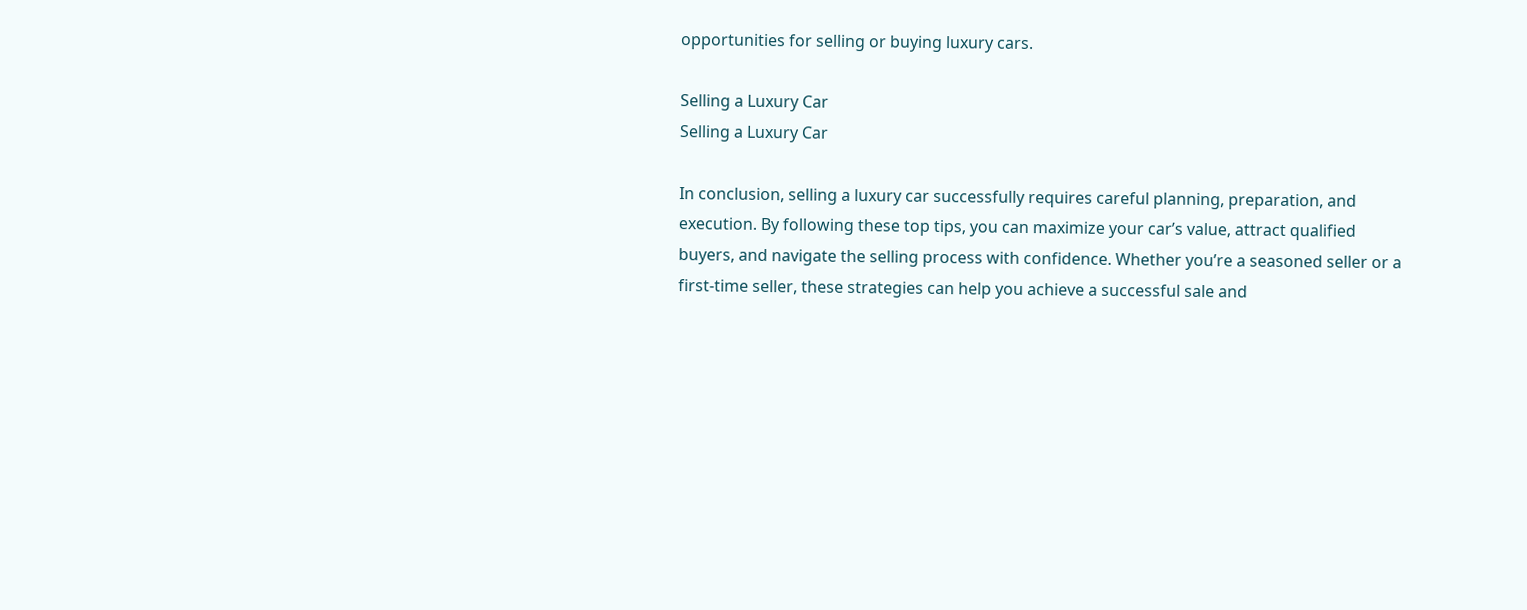opportunities for selling or buying luxury cars.

Selling a Luxury Car
Selling a Luxury Car

In conclusion, selling a luxury car successfully requires careful planning, preparation, and execution. By following these top tips, you can maximize your car’s value, attract qualified buyers, and navigate the selling process with confidence. Whether you’re a seasoned seller or a first-time seller, these strategies can help you achieve a successful sale and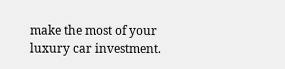make the most of your luxury car investment.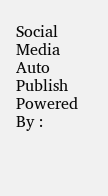Social Media Auto Publish Powered By :